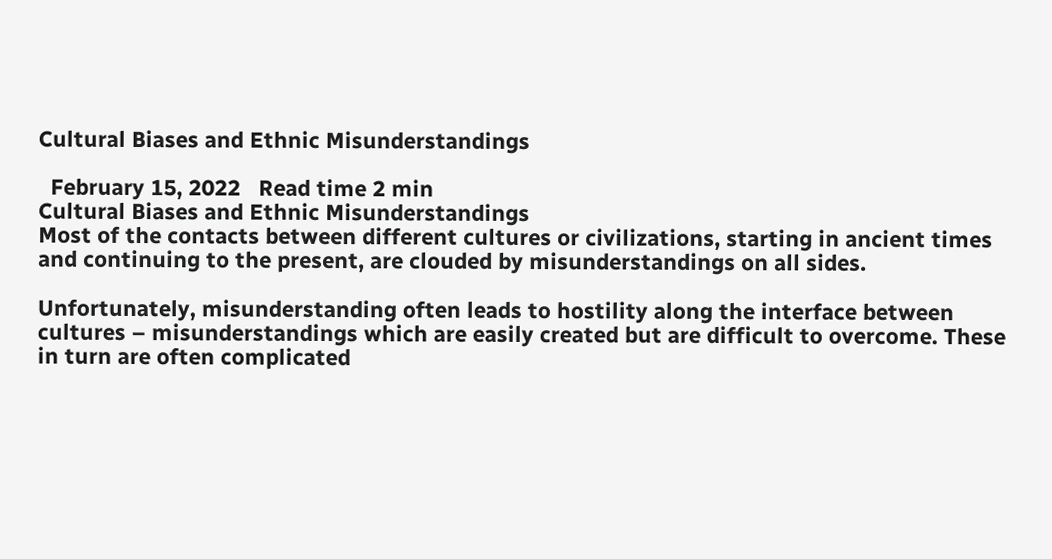Cultural Biases and Ethnic Misunderstandings

  February 15, 2022   Read time 2 min
Cultural Biases and Ethnic Misunderstandings
Most of the contacts between different cultures or civilizations, starting in ancient times and continuing to the present, are clouded by misunderstandings on all sides.

Unfortunately, misunderstanding often leads to hostility along the interface between cultures – misunderstandings which are easily created but are difficult to overcome. These in turn are often complicated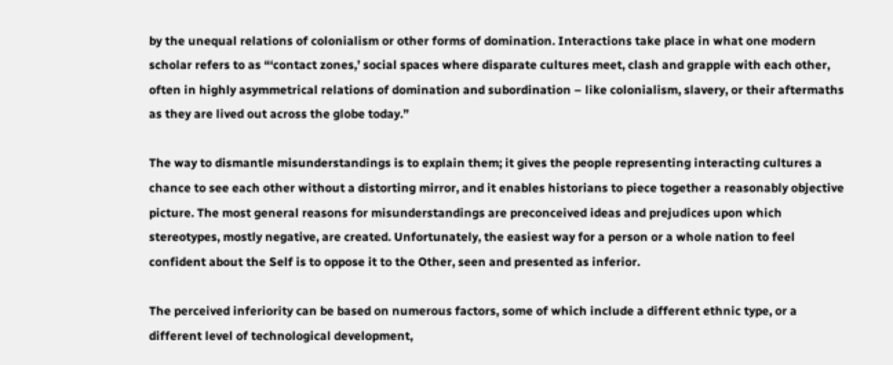by the unequal relations of colonialism or other forms of domination. Interactions take place in what one modern scholar refers to as “‘contact zones,’ social spaces where disparate cultures meet, clash and grapple with each other, often in highly asymmetrical relations of domination and subordination – like colonialism, slavery, or their aftermaths as they are lived out across the globe today.”

The way to dismantle misunderstandings is to explain them; it gives the people representing interacting cultures a chance to see each other without a distorting mirror, and it enables historians to piece together a reasonably objective picture. The most general reasons for misunderstandings are preconceived ideas and prejudices upon which stereotypes, mostly negative, are created. Unfortunately, the easiest way for a person or a whole nation to feel confident about the Self is to oppose it to the Other, seen and presented as inferior.

The perceived inferiority can be based on numerous factors, some of which include a different ethnic type, or a different level of technological development,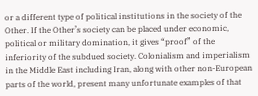or a different type of political institutions in the society of the Other. If the Other’s society can be placed under economic, political or military domination, it gives “proof” of the inferiority of the subdued society. Colonialism and imperialism in the Middle East including Iran, along with other non-European parts of the world, present many unfortunate examples of that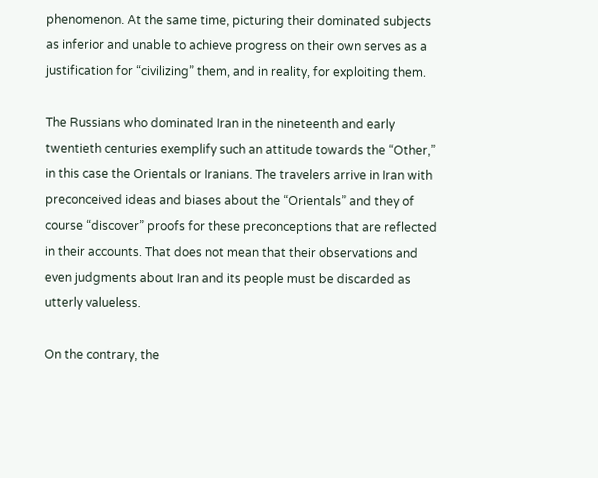phenomenon. At the same time, picturing their dominated subjects as inferior and unable to achieve progress on their own serves as a justification for “civilizing” them, and in reality, for exploiting them.

The Russians who dominated Iran in the nineteenth and early twentieth centuries exemplify such an attitude towards the “Other,” in this case the Orientals or Iranians. The travelers arrive in Iran with preconceived ideas and biases about the “Orientals” and they of course “discover” proofs for these preconceptions that are reflected in their accounts. That does not mean that their observations and even judgments about Iran and its people must be discarded as utterly valueless.

On the contrary, the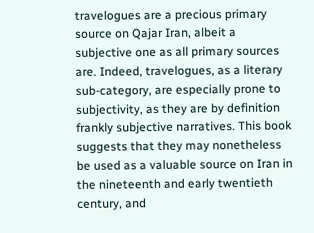travelogues are a precious primary source on Qajar Iran, albeit a subjective one as all primary sources are. Indeed, travelogues, as a literary sub-category, are especially prone to subjectivity, as they are by definition frankly subjective narratives. This book suggests that they may nonetheless be used as a valuable source on Iran in the nineteenth and early twentieth century, and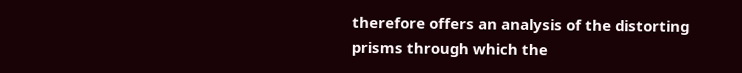therefore offers an analysis of the distorting prisms through which the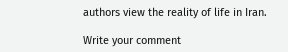authors view the reality of life in Iran.

Write your comment